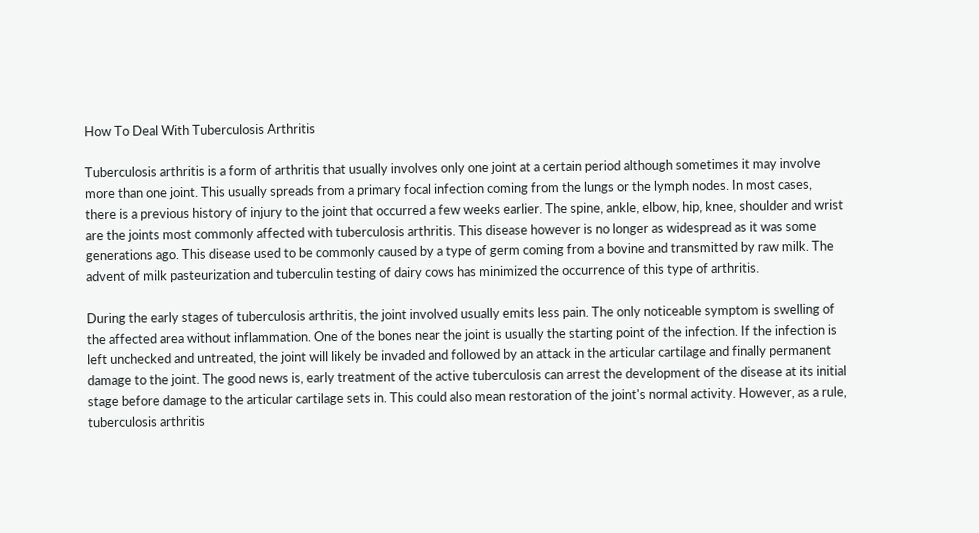How To Deal With Tuberculosis Arthritis

Tuberculosis arthritis is a form of arthritis that usually involves only one joint at a certain period although sometimes it may involve more than one joint. This usually spreads from a primary focal infection coming from the lungs or the lymph nodes. In most cases, there is a previous history of injury to the joint that occurred a few weeks earlier. The spine, ankle, elbow, hip, knee, shoulder and wrist are the joints most commonly affected with tuberculosis arthritis. This disease however is no longer as widespread as it was some generations ago. This disease used to be commonly caused by a type of germ coming from a bovine and transmitted by raw milk. The advent of milk pasteurization and tuberculin testing of dairy cows has minimized the occurrence of this type of arthritis.

During the early stages of tuberculosis arthritis, the joint involved usually emits less pain. The only noticeable symptom is swelling of the affected area without inflammation. One of the bones near the joint is usually the starting point of the infection. If the infection is left unchecked and untreated, the joint will likely be invaded and followed by an attack in the articular cartilage and finally permanent damage to the joint. The good news is, early treatment of the active tuberculosis can arrest the development of the disease at its initial stage before damage to the articular cartilage sets in. This could also mean restoration of the joint's normal activity. However, as a rule, tuberculosis arthritis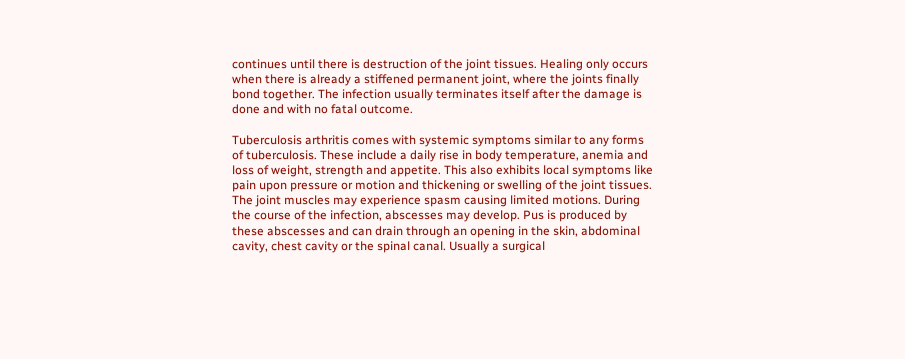continues until there is destruction of the joint tissues. Healing only occurs when there is already a stiffened permanent joint, where the joints finally bond together. The infection usually terminates itself after the damage is done and with no fatal outcome.

Tuberculosis arthritis comes with systemic symptoms similar to any forms of tuberculosis. These include a daily rise in body temperature, anemia and loss of weight, strength and appetite. This also exhibits local symptoms like pain upon pressure or motion and thickening or swelling of the joint tissues. The joint muscles may experience spasm causing limited motions. During the course of the infection, abscesses may develop. Pus is produced by these abscesses and can drain through an opening in the skin, abdominal cavity, chest cavity or the spinal canal. Usually a surgical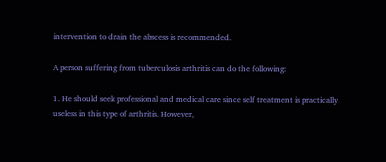intervention to drain the abscess is recommended.

A person suffering from tuberculosis arthritis can do the following:

1. He should seek professional and medical care since self treatment is practically useless in this type of arthritis. However,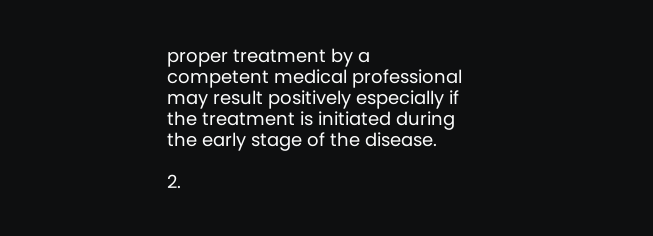proper treatment by a competent medical professional may result positively especially if the treatment is initiated during the early stage of the disease.

2.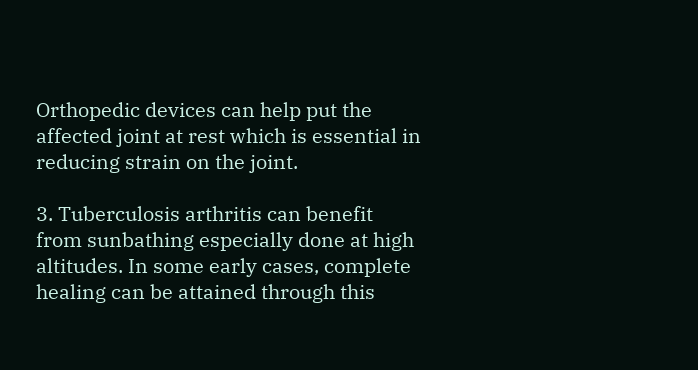Orthopedic devices can help put the affected joint at rest which is essential in reducing strain on the joint.

3. Tuberculosis arthritis can benefit from sunbathing especially done at high altitudes. In some early cases, complete healing can be attained through this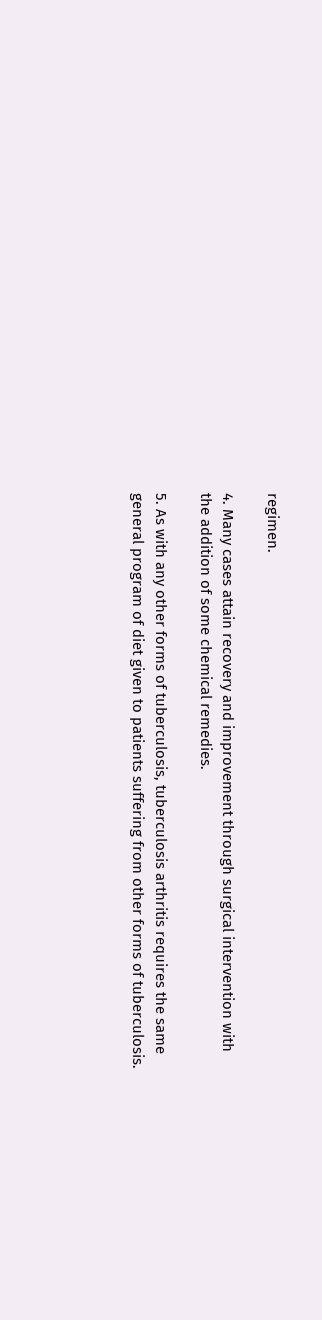regimen.

4. Many cases attain recovery and improvement through surgical intervention with the addition of some chemical remedies.

5. As with any other forms of tuberculosis, tuberculosis arthritis requires the same general program of diet given to patients suffering from other forms of tuberculosis.